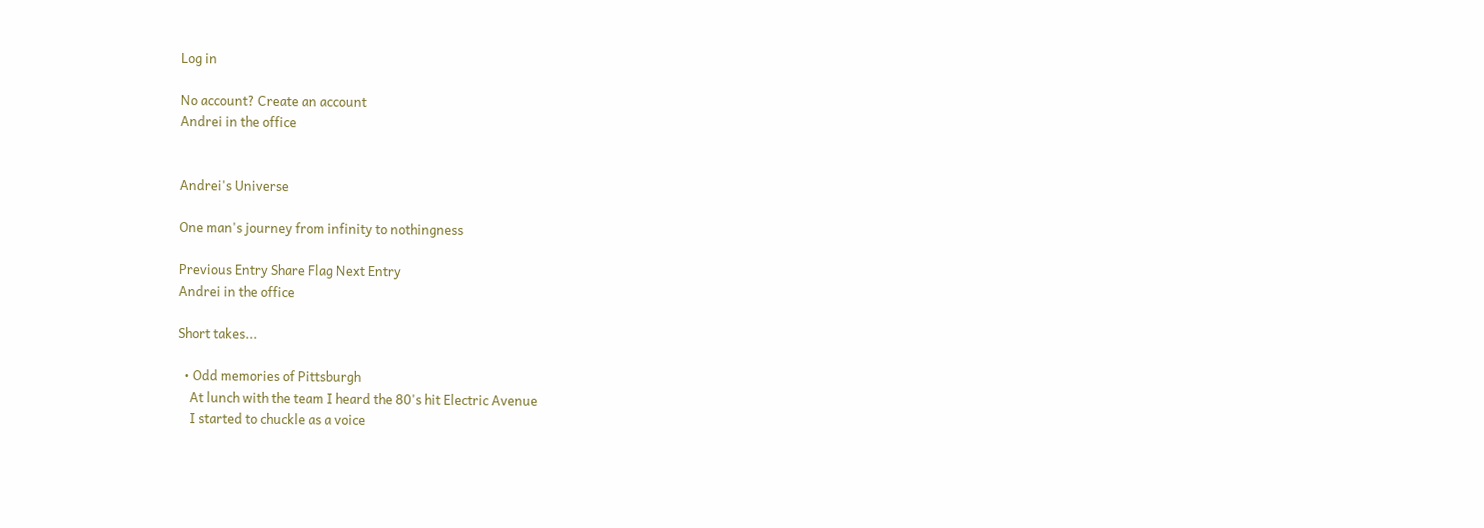Log in

No account? Create an account
Andrei in the office


Andrei's Universe

One man's journey from infinity to nothingness

Previous Entry Share Flag Next Entry
Andrei in the office

Short takes...

  • Odd memories of Pittsburgh
    At lunch with the team I heard the 80's hit Electric Avenue
    I started to chuckle as a voice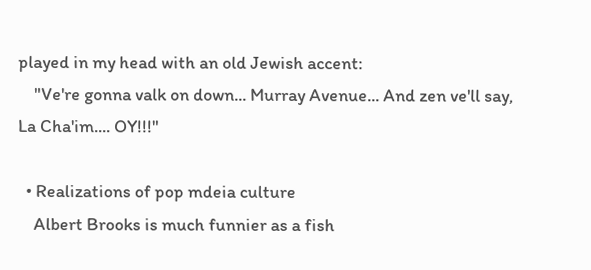played in my head with an old Jewish accent:
    "Ve're gonna valk on down... Murray Avenue... And zen ve'll say, La Cha'im.... OY!!!"

  • Realizations of pop mdeia culture
    Albert Brooks is much funnier as a fish